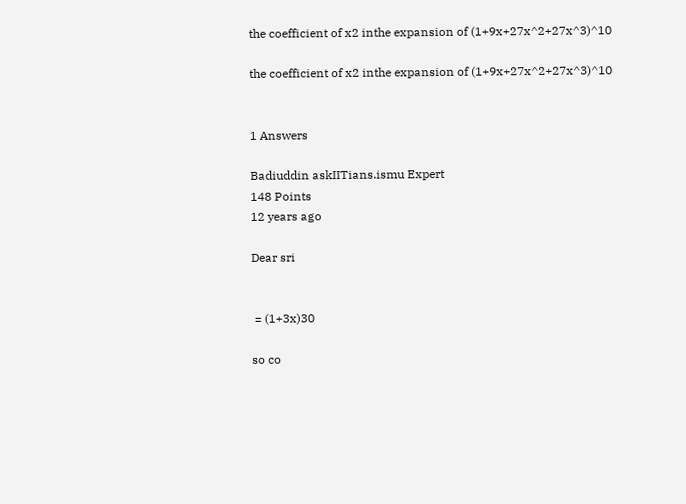the coefficient of x2 inthe expansion of (1+9x+27x^2+27x^3)^10

the coefficient of x2 inthe expansion of (1+9x+27x^2+27x^3)^10


1 Answers

Badiuddin askIITians.ismu Expert
148 Points
12 years ago

Dear sri


 = (1+3x)30

so co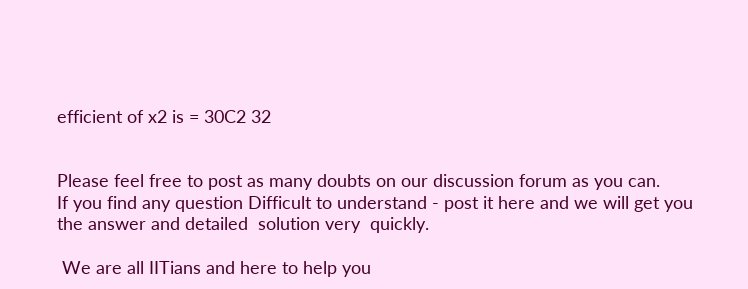efficient of x2 is = 30C2 32


Please feel free to post as many doubts on our discussion forum as you can.
If you find any question Difficult to understand - post it here and we will get you
the answer and detailed  solution very  quickly.

 We are all IITians and here to help you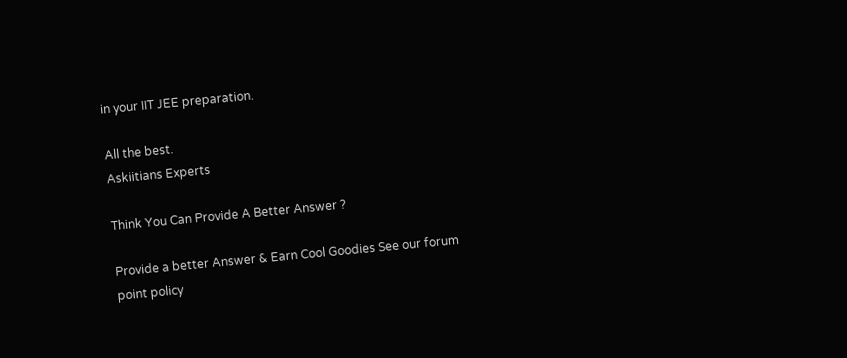in your IIT JEE preparation.

All the best.
Askiitians Experts

Think You Can Provide A Better Answer ?

Provide a better Answer & Earn Cool Goodies See our forum point policy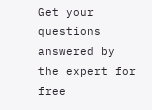Get your questions answered by the expert for free